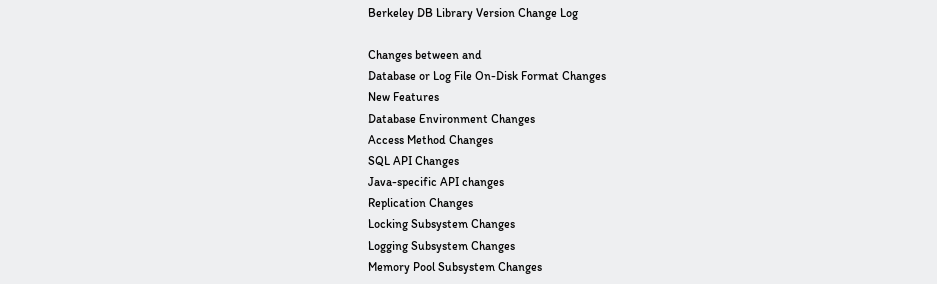Berkeley DB Library Version Change Log

Changes between and
Database or Log File On-Disk Format Changes
New Features
Database Environment Changes
Access Method Changes
SQL API Changes
Java-specific API changes
Replication Changes
Locking Subsystem Changes
Logging Subsystem Changes
Memory Pool Subsystem Changes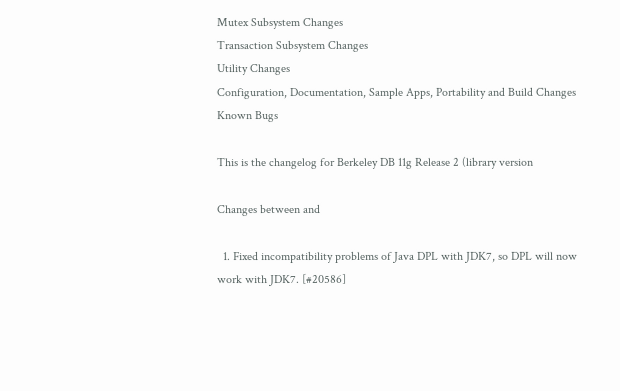Mutex Subsystem Changes
Transaction Subsystem Changes
Utility Changes
Configuration, Documentation, Sample Apps, Portability and Build Changes
Known Bugs

This is the changelog for Berkeley DB 11g Release 2 (library version

Changes between and

  1. Fixed incompatibility problems of Java DPL with JDK7, so DPL will now work with JDK7. [#20586]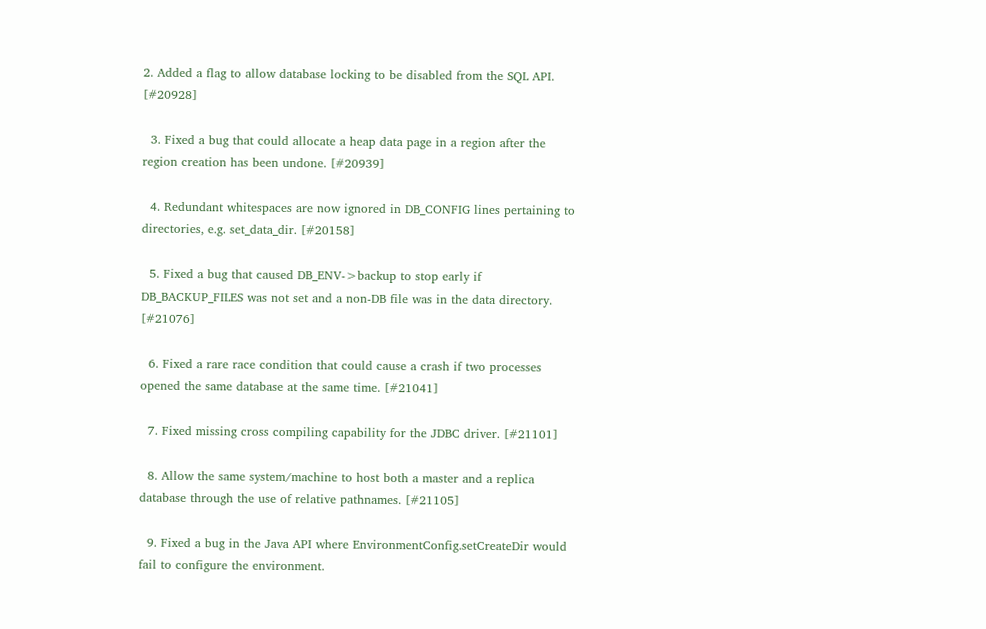2. Added a flag to allow database locking to be disabled from the SQL API. [#20928]

  3. Fixed a bug that could allocate a heap data page in a region after the region creation has been undone. [#20939]

  4. Redundant whitespaces are now ignored in DB_CONFIG lines pertaining to directories, e.g. set_data_dir. [#20158]

  5. Fixed a bug that caused DB_ENV->backup to stop early if DB_BACKUP_FILES was not set and a non-DB file was in the data directory. [#21076]

  6. Fixed a rare race condition that could cause a crash if two processes opened the same database at the same time. [#21041]

  7. Fixed missing cross compiling capability for the JDBC driver. [#21101]

  8. Allow the same system/machine to host both a master and a replica database through the use of relative pathnames. [#21105]

  9. Fixed a bug in the Java API where EnvironmentConfig.setCreateDir would fail to configure the environment.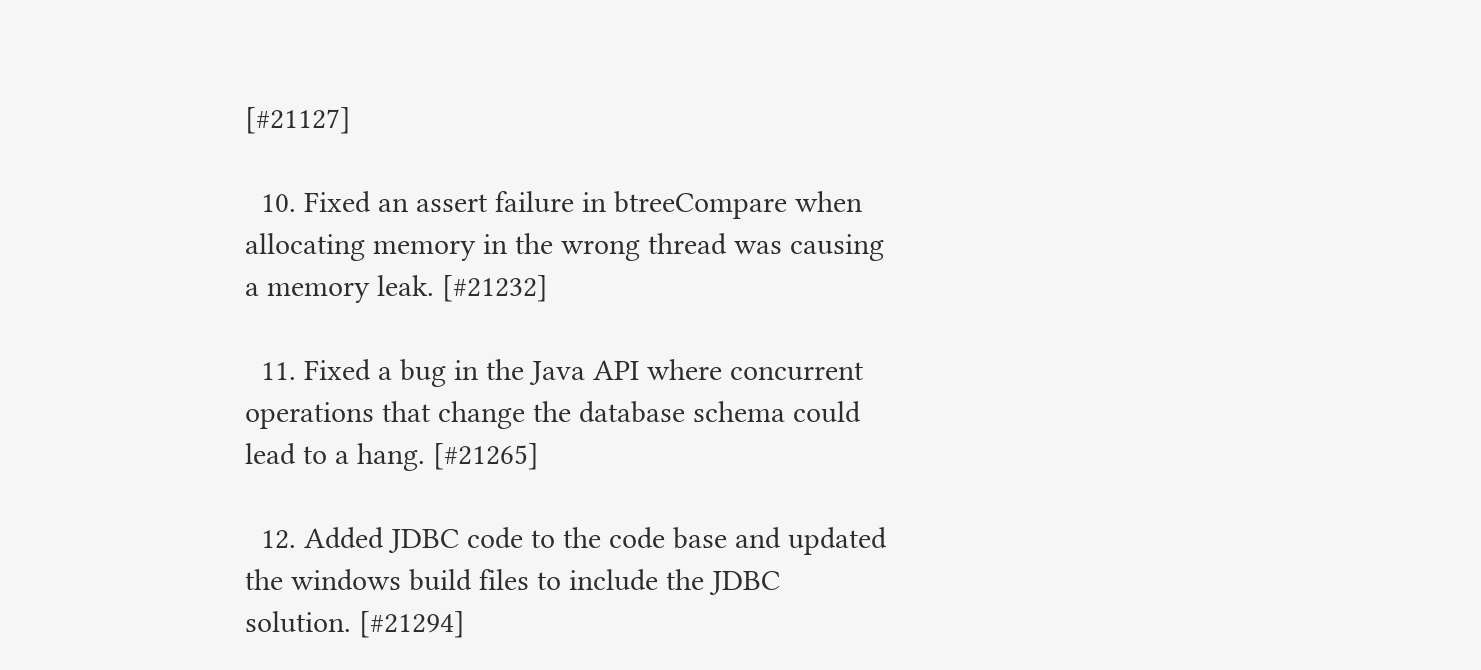[#21127]

  10. Fixed an assert failure in btreeCompare when allocating memory in the wrong thread was causing a memory leak. [#21232]

  11. Fixed a bug in the Java API where concurrent operations that change the database schema could lead to a hang. [#21265]

  12. Added JDBC code to the code base and updated the windows build files to include the JDBC solution. [#21294]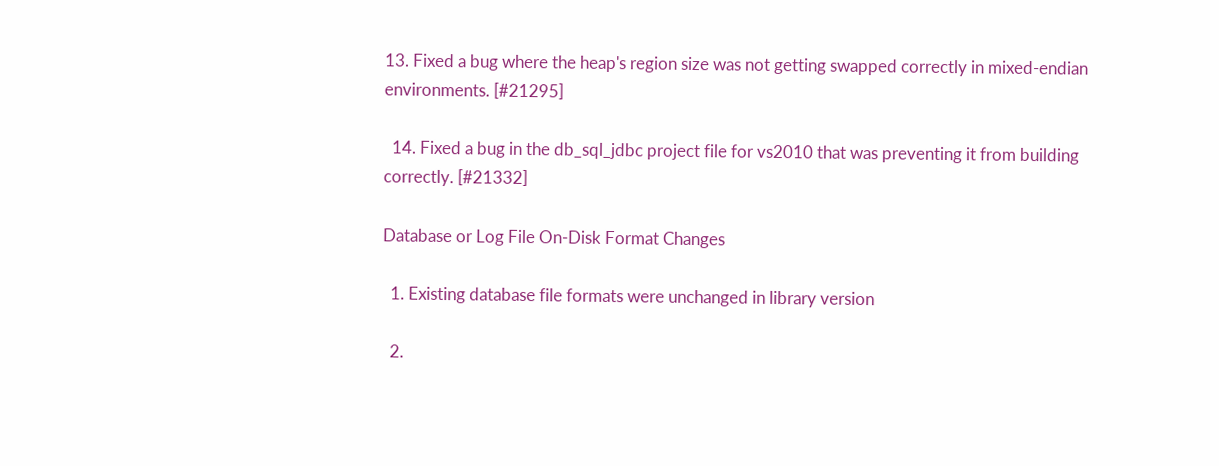13. Fixed a bug where the heap's region size was not getting swapped correctly in mixed-endian environments. [#21295]

  14. Fixed a bug in the db_sql_jdbc project file for vs2010 that was preventing it from building correctly. [#21332]

Database or Log File On-Disk Format Changes

  1. Existing database file formats were unchanged in library version

  2.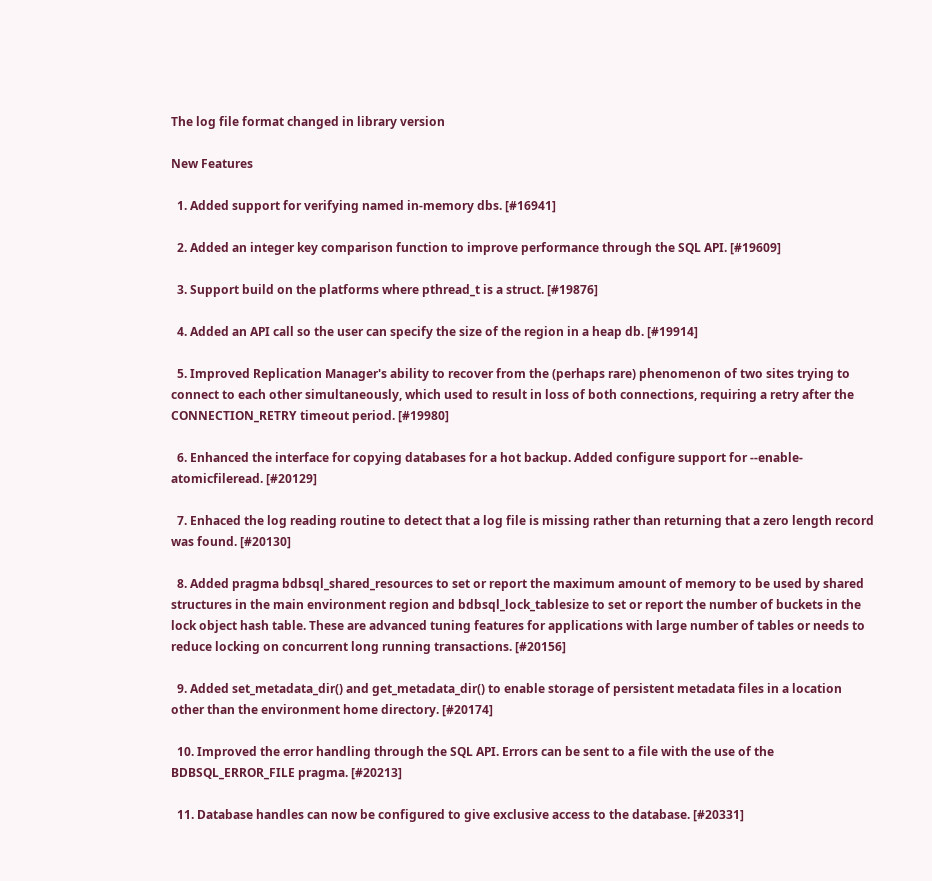The log file format changed in library version

New Features

  1. Added support for verifying named in-memory dbs. [#16941]

  2. Added an integer key comparison function to improve performance through the SQL API. [#19609]

  3. Support build on the platforms where pthread_t is a struct. [#19876]

  4. Added an API call so the user can specify the size of the region in a heap db. [#19914]

  5. Improved Replication Manager's ability to recover from the (perhaps rare) phenomenon of two sites trying to connect to each other simultaneously, which used to result in loss of both connections, requiring a retry after the CONNECTION_RETRY timeout period. [#19980]

  6. Enhanced the interface for copying databases for a hot backup. Added configure support for --enable-atomicfileread. [#20129]

  7. Enhaced the log reading routine to detect that a log file is missing rather than returning that a zero length record was found. [#20130]

  8. Added pragma bdbsql_shared_resources to set or report the maximum amount of memory to be used by shared structures in the main environment region and bdbsql_lock_tablesize to set or report the number of buckets in the lock object hash table. These are advanced tuning features for applications with large number of tables or needs to reduce locking on concurrent long running transactions. [#20156]

  9. Added set_metadata_dir() and get_metadata_dir() to enable storage of persistent metadata files in a location other than the environment home directory. [#20174]

  10. Improved the error handling through the SQL API. Errors can be sent to a file with the use of the BDBSQL_ERROR_FILE pragma. [#20213]

  11. Database handles can now be configured to give exclusive access to the database. [#20331]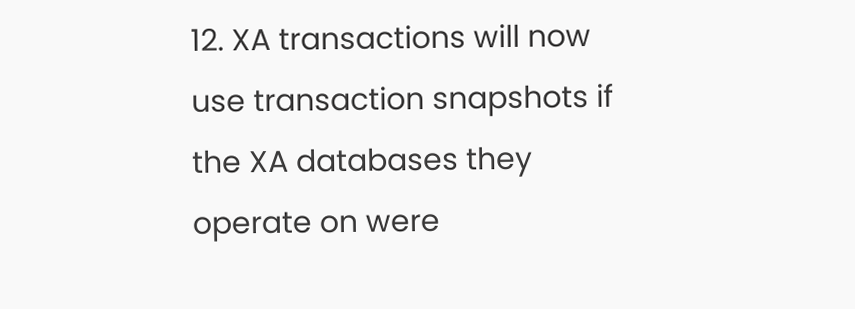12. XA transactions will now use transaction snapshots if the XA databases they operate on were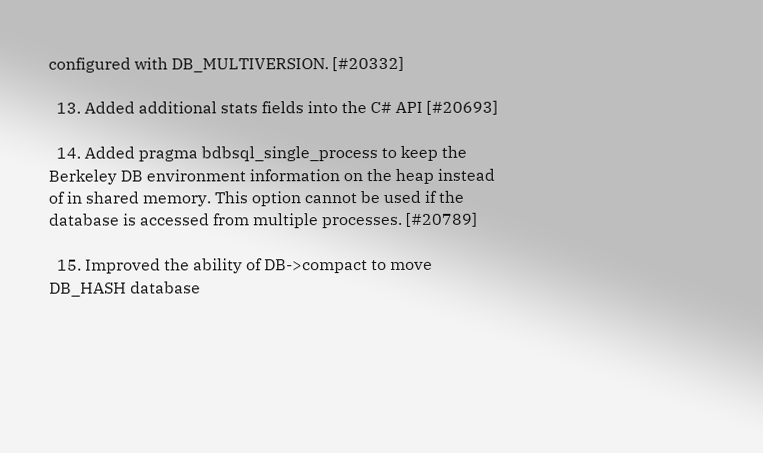configured with DB_MULTIVERSION. [#20332]

  13. Added additional stats fields into the C# API [#20693]

  14. Added pragma bdbsql_single_process to keep the Berkeley DB environment information on the heap instead of in shared memory. This option cannot be used if the database is accessed from multiple processes. [#20789]

  15. Improved the ability of DB->compact to move DB_HASH database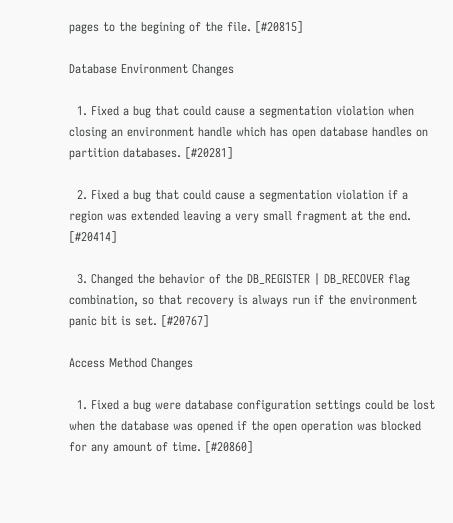pages to the begining of the file. [#20815]

Database Environment Changes

  1. Fixed a bug that could cause a segmentation violation when closing an environment handle which has open database handles on partition databases. [#20281]

  2. Fixed a bug that could cause a segmentation violation if a region was extended leaving a very small fragment at the end. [#20414]

  3. Changed the behavior of the DB_REGISTER | DB_RECOVER flag combination, so that recovery is always run if the environment panic bit is set. [#20767]

Access Method Changes

  1. Fixed a bug were database configuration settings could be lost when the database was opened if the open operation was blocked for any amount of time. [#20860]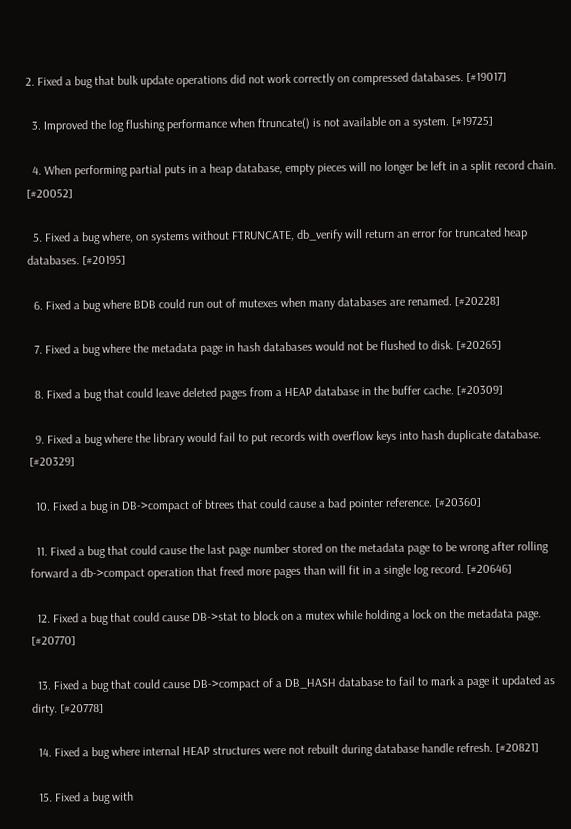2. Fixed a bug that bulk update operations did not work correctly on compressed databases. [#19017]

  3. Improved the log flushing performance when ftruncate() is not available on a system. [#19725]

  4. When performing partial puts in a heap database, empty pieces will no longer be left in a split record chain. [#20052]

  5. Fixed a bug where, on systems without FTRUNCATE, db_verify will return an error for truncated heap databases. [#20195]

  6. Fixed a bug where BDB could run out of mutexes when many databases are renamed. [#20228]

  7. Fixed a bug where the metadata page in hash databases would not be flushed to disk. [#20265]

  8. Fixed a bug that could leave deleted pages from a HEAP database in the buffer cache. [#20309]

  9. Fixed a bug where the library would fail to put records with overflow keys into hash duplicate database. [#20329]

  10. Fixed a bug in DB->compact of btrees that could cause a bad pointer reference. [#20360]

  11. Fixed a bug that could cause the last page number stored on the metadata page to be wrong after rolling forward a db->compact operation that freed more pages than will fit in a single log record. [#20646]

  12. Fixed a bug that could cause DB->stat to block on a mutex while holding a lock on the metadata page. [#20770]

  13. Fixed a bug that could cause DB->compact of a DB_HASH database to fail to mark a page it updated as dirty. [#20778]

  14. Fixed a bug where internal HEAP structures were not rebuilt during database handle refresh. [#20821]

  15. Fixed a bug with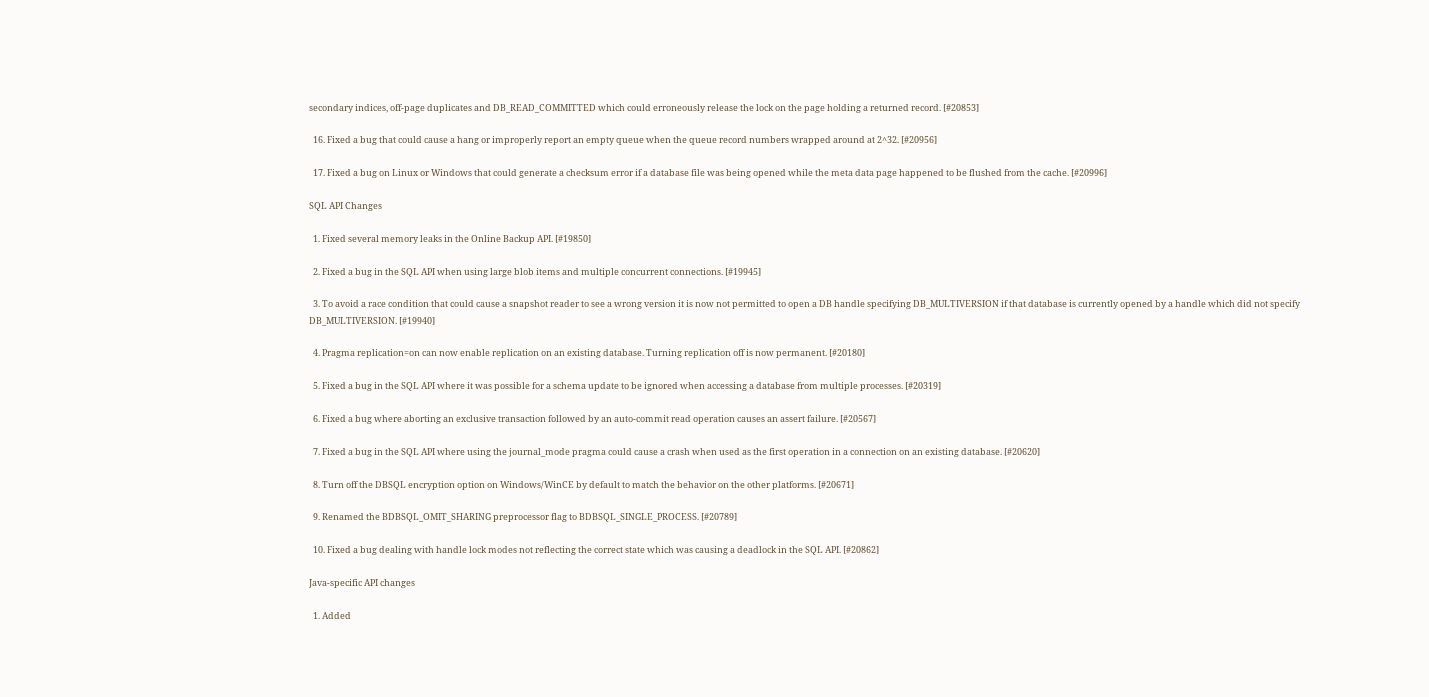secondary indices, off-page duplicates and DB_READ_COMMITTED which could erroneously release the lock on the page holding a returned record. [#20853]

  16. Fixed a bug that could cause a hang or improperly report an empty queue when the queue record numbers wrapped around at 2^32. [#20956]

  17. Fixed a bug on Linux or Windows that could generate a checksum error if a database file was being opened while the meta data page happened to be flushed from the cache. [#20996]

SQL API Changes

  1. Fixed several memory leaks in the Online Backup API. [#19850]

  2. Fixed a bug in the SQL API when using large blob items and multiple concurrent connections. [#19945]

  3. To avoid a race condition that could cause a snapshot reader to see a wrong version it is now not permitted to open a DB handle specifying DB_MULTIVERSION if that database is currently opened by a handle which did not specify DB_MULTIVERSION. [#19940]

  4. Pragma replication=on can now enable replication on an existing database. Turning replication off is now permanent. [#20180]

  5. Fixed a bug in the SQL API where it was possible for a schema update to be ignored when accessing a database from multiple processes. [#20319]

  6. Fixed a bug where aborting an exclusive transaction followed by an auto-commit read operation causes an assert failure. [#20567]

  7. Fixed a bug in the SQL API where using the journal_mode pragma could cause a crash when used as the first operation in a connection on an existing database. [#20620]

  8. Turn off the DBSQL encryption option on Windows/WinCE by default to match the behavior on the other platforms. [#20671]

  9. Renamed the BDBSQL_OMIT_SHARING preprocessor flag to BDBSQL_SINGLE_PROCESS. [#20789]

  10. Fixed a bug dealing with handle lock modes not reflecting the correct state which was causing a deadlock in the SQL API. [#20862]

Java-specific API changes

  1. Added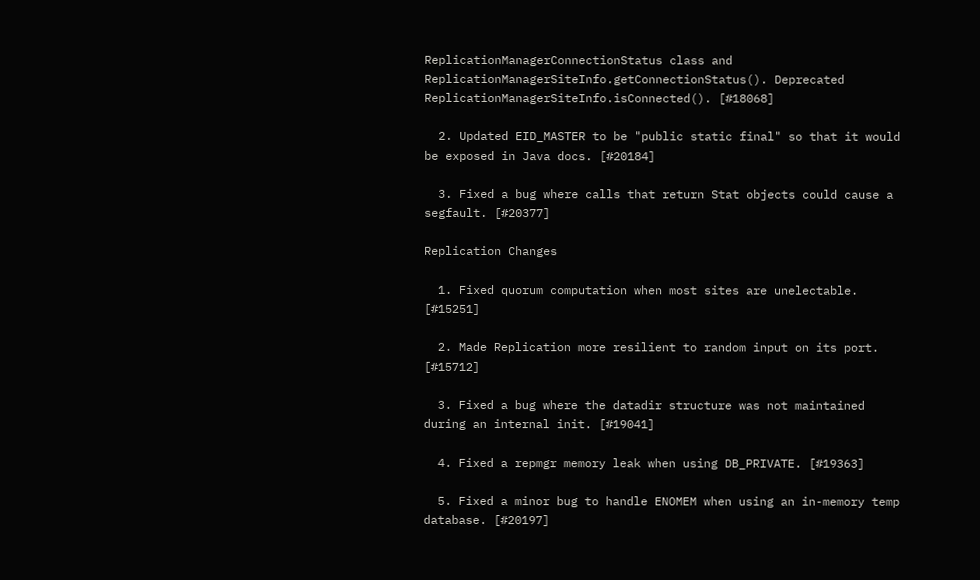ReplicationManagerConnectionStatus class and ReplicationManagerSiteInfo.getConnectionStatus(). Deprecated ReplicationManagerSiteInfo.isConnected(). [#18068]

  2. Updated EID_MASTER to be "public static final" so that it would be exposed in Java docs. [#20184]

  3. Fixed a bug where calls that return Stat objects could cause a segfault. [#20377]

Replication Changes

  1. Fixed quorum computation when most sites are unelectable. [#15251]

  2. Made Replication more resilient to random input on its port. [#15712]

  3. Fixed a bug where the datadir structure was not maintained during an internal init. [#19041]

  4. Fixed a repmgr memory leak when using DB_PRIVATE. [#19363]

  5. Fixed a minor bug to handle ENOMEM when using an in-memory temp database. [#20197]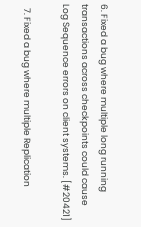6. Fixed a bug where multiple long running transactions across checkpoints could cause Log Sequence errors on client systems. [#20421]

  7. Fixed a bug where multiple Replication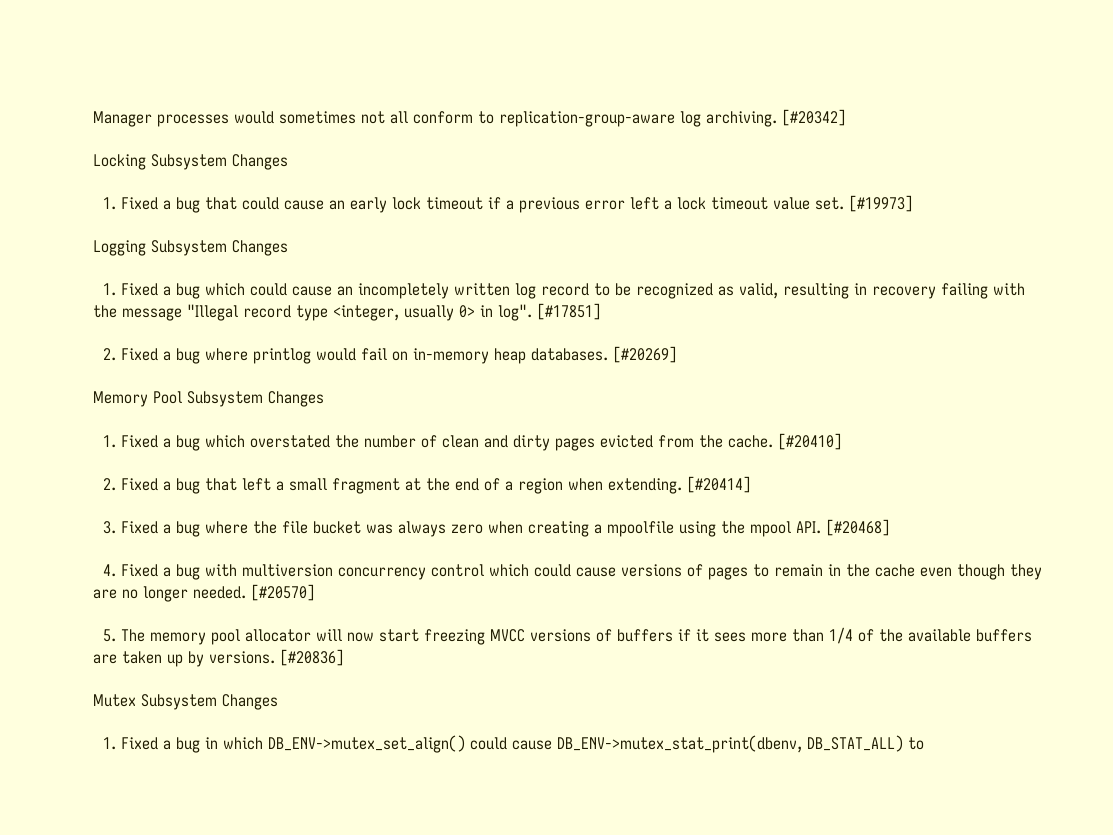Manager processes would sometimes not all conform to replication-group-aware log archiving. [#20342]

Locking Subsystem Changes

  1. Fixed a bug that could cause an early lock timeout if a previous error left a lock timeout value set. [#19973]

Logging Subsystem Changes

  1. Fixed a bug which could cause an incompletely written log record to be recognized as valid, resulting in recovery failing with the message "Illegal record type <integer, usually 0> in log". [#17851]

  2. Fixed a bug where printlog would fail on in-memory heap databases. [#20269]

Memory Pool Subsystem Changes

  1. Fixed a bug which overstated the number of clean and dirty pages evicted from the cache. [#20410]

  2. Fixed a bug that left a small fragment at the end of a region when extending. [#20414]

  3. Fixed a bug where the file bucket was always zero when creating a mpoolfile using the mpool API. [#20468]

  4. Fixed a bug with multiversion concurrency control which could cause versions of pages to remain in the cache even though they are no longer needed. [#20570]

  5. The memory pool allocator will now start freezing MVCC versions of buffers if it sees more than 1/4 of the available buffers are taken up by versions. [#20836]

Mutex Subsystem Changes

  1. Fixed a bug in which DB_ENV->mutex_set_align() could cause DB_ENV->mutex_stat_print(dbenv, DB_STAT_ALL) to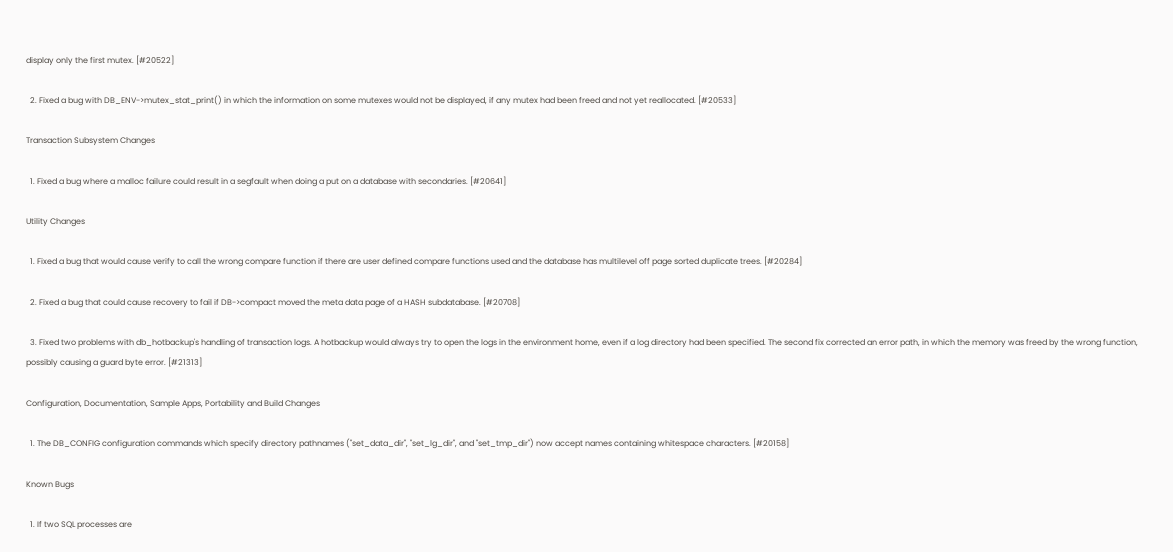display only the first mutex. [#20522]

  2. Fixed a bug with DB_ENV->mutex_stat_print() in which the information on some mutexes would not be displayed, if any mutex had been freed and not yet reallocated. [#20533]

Transaction Subsystem Changes

  1. Fixed a bug where a malloc failure could result in a segfault when doing a put on a database with secondaries. [#20641]

Utility Changes

  1. Fixed a bug that would cause verify to call the wrong compare function if there are user defined compare functions used and the database has multilevel off page sorted duplicate trees. [#20284]

  2. Fixed a bug that could cause recovery to fail if DB->compact moved the meta data page of a HASH subdatabase. [#20708]

  3. Fixed two problems with db_hotbackup's handling of transaction logs. A hotbackup would always try to open the logs in the environment home, even if a log directory had been specified. The second fix corrected an error path, in which the memory was freed by the wrong function, possibly causing a guard byte error. [#21313]

Configuration, Documentation, Sample Apps, Portability and Build Changes

  1. The DB_CONFIG configuration commands which specify directory pathnames ("set_data_dir", "set_lg_dir", and "set_tmp_dir") now accept names containing whitespace characters. [#20158]

Known Bugs

  1. If two SQL processes are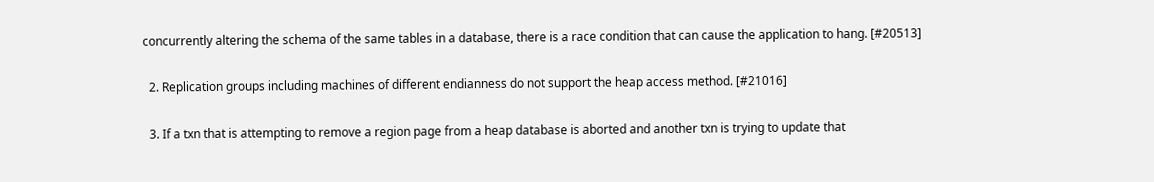concurrently altering the schema of the same tables in a database, there is a race condition that can cause the application to hang. [#20513]

  2. Replication groups including machines of different endianness do not support the heap access method. [#21016]

  3. If a txn that is attempting to remove a region page from a heap database is aborted and another txn is trying to update that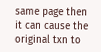same page then it can cause the original txn to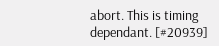abort. This is timing dependant. [#20939]